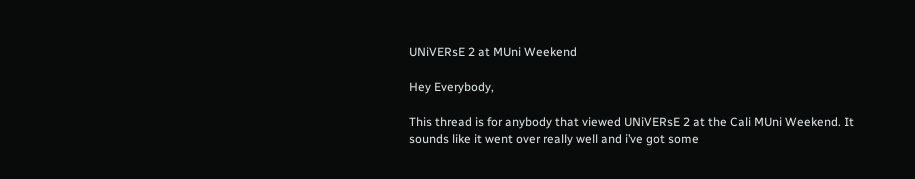UNiVERsE 2 at MUni Weekend

Hey Everybody,

This thread is for anybody that viewed UNiVERsE 2 at the Cali MUni Weekend. It sounds like it went over really well and i’ve got some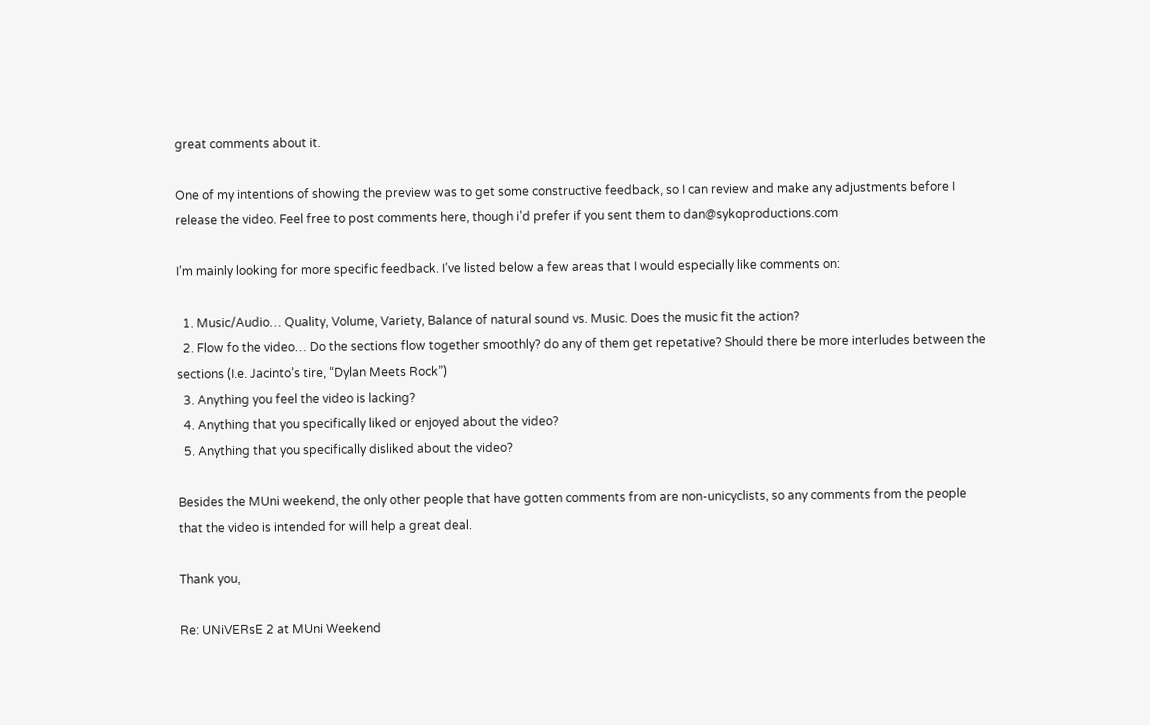great comments about it.

One of my intentions of showing the preview was to get some constructive feedback, so I can review and make any adjustments before I release the video. Feel free to post comments here, though i’d prefer if you sent them to dan@sykoproductions.com

I’m mainly looking for more specific feedback. I’ve listed below a few areas that I would especially like comments on:

  1. Music/Audio… Quality, Volume, Variety, Balance of natural sound vs. Music. Does the music fit the action?
  2. Flow fo the video… Do the sections flow together smoothly? do any of them get repetative? Should there be more interludes between the sections (I.e. Jacinto’s tire, “Dylan Meets Rock”)
  3. Anything you feel the video is lacking?
  4. Anything that you specifically liked or enjoyed about the video?
  5. Anything that you specifically disliked about the video?

Besides the MUni weekend, the only other people that have gotten comments from are non-unicyclists, so any comments from the people that the video is intended for will help a great deal.

Thank you,

Re: UNiVERsE 2 at MUni Weekend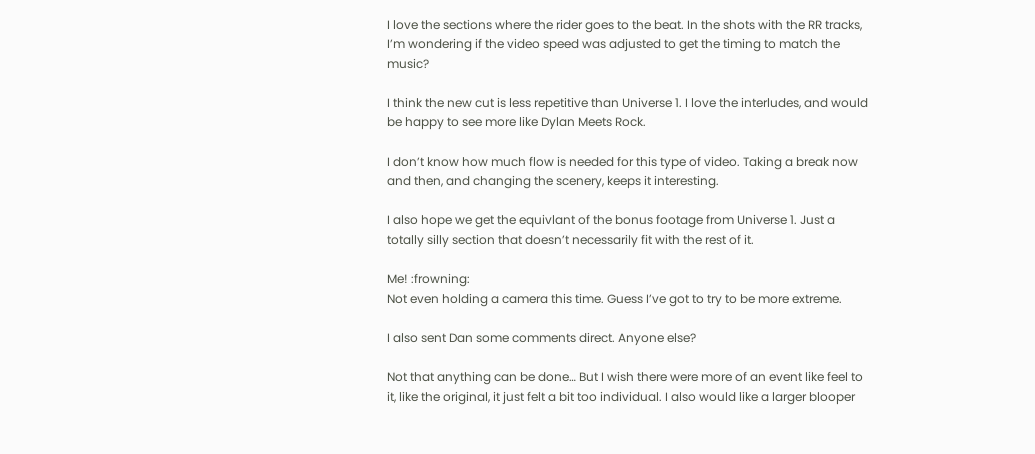I love the sections where the rider goes to the beat. In the shots with the RR tracks, I’m wondering if the video speed was adjusted to get the timing to match the music?

I think the new cut is less repetitive than Universe 1. I love the interludes, and would be happy to see more like Dylan Meets Rock.

I don’t know how much flow is needed for this type of video. Taking a break now and then, and changing the scenery, keeps it interesting.

I also hope we get the equivlant of the bonus footage from Universe 1. Just a totally silly section that doesn’t necessarily fit with the rest of it.

Me! :frowning:
Not even holding a camera this time. Guess I’ve got to try to be more extreme.

I also sent Dan some comments direct. Anyone else?

Not that anything can be done… But I wish there were more of an event like feel to it, like the original, it just felt a bit too individual. I also would like a larger blooper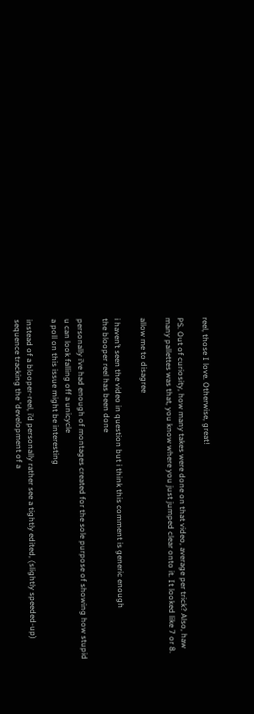reel, those I love. Otherwise, great!

PS. Out of curiosity, how many takes were done on that video, average per trick? Also, haw many pallettes was that, you know where you just jumped clear onto it. It looked like 7 or 8.

allow me to disagree

i haven’t seen the video in question but i think this comment is generic enough
the blooper reel has been done

personally i’ve had enough of montages created for the sole purpose of showing how stupid u can look falling off a unicycle
a poll on this issue might be interesting

instead of a blooper-reel, i’d personally rather see a tightly edited, (slightly speeded-up) sequence tracking the 'development of a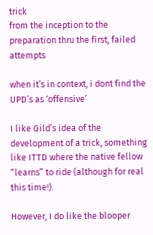trick
from the inception to the preparation thru the first, failed attempts

when it’s in context, i dont find the UPD’s as ‘offensive’

I like Gild’s idea of the development of a trick, something like ITTD where the native fellow “learns” to ride (although for real this time!).

However, I do like the blooper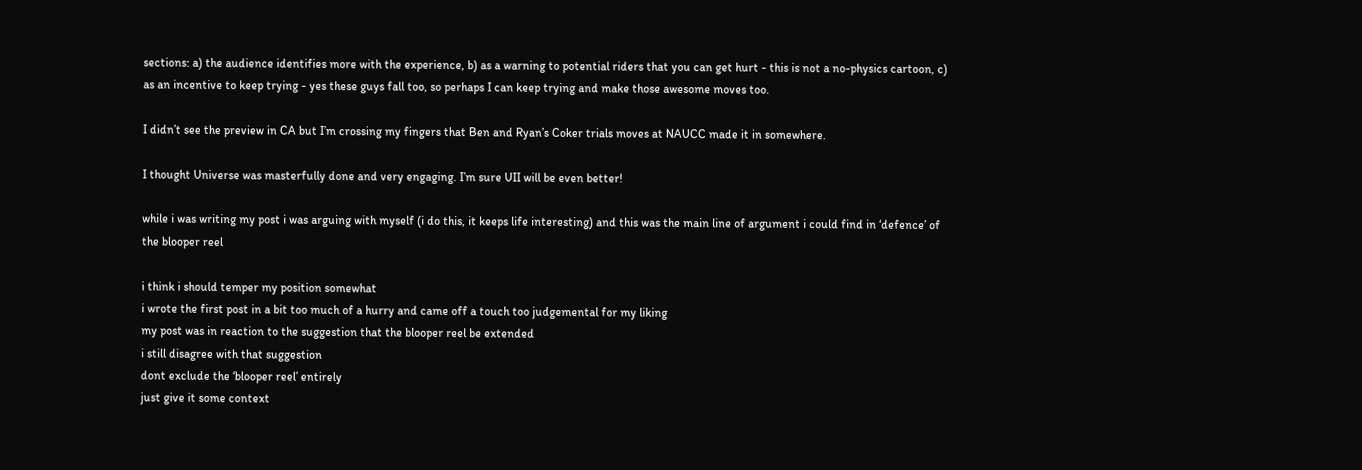sections: a) the audience identifies more with the experience, b) as a warning to potential riders that you can get hurt - this is not a no-physics cartoon, c) as an incentive to keep trying - yes these guys fall too, so perhaps I can keep trying and make those awesome moves too.

I didn’t see the preview in CA but I’m crossing my fingers that Ben and Ryan’s Coker trials moves at NAUCC made it in somewhere.

I thought Universe was masterfully done and very engaging. I’m sure UII will be even better!

while i was writing my post i was arguing with myself (i do this, it keeps life interesting) and this was the main line of argument i could find in ‘defence’ of the blooper reel

i think i should temper my position somewhat
i wrote the first post in a bit too much of a hurry and came off a touch too judgemental for my liking
my post was in reaction to the suggestion that the blooper reel be extended
i still disagree with that suggestion
dont exclude the ‘blooper reel’ entirely
just give it some context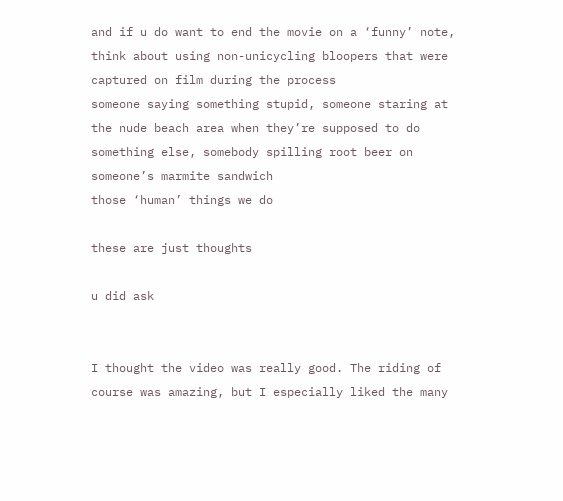and if u do want to end the movie on a ‘funny’ note, think about using non-unicycling bloopers that were captured on film during the process
someone saying something stupid, someone staring at the nude beach area when they’re supposed to do something else, somebody spilling root beer on someone’s marmite sandwich
those ‘human’ things we do

these are just thoughts

u did ask


I thought the video was really good. The riding of course was amazing, but I especially liked the many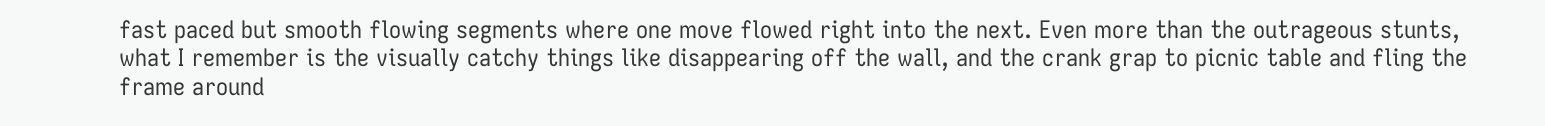fast paced but smooth flowing segments where one move flowed right into the next. Even more than the outrageous stunts, what I remember is the visually catchy things like disappearing off the wall, and the crank grap to picnic table and fling the frame around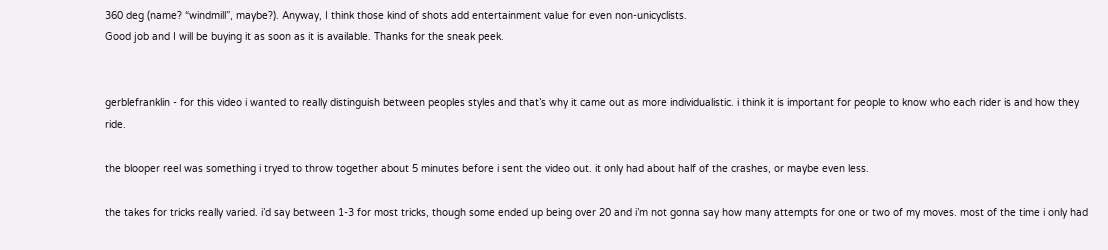360 deg (name? “windmill”, maybe?). Anyway, I think those kind of shots add entertainment value for even non-unicyclists.
Good job and I will be buying it as soon as it is available. Thanks for the sneak peek.


gerblefranklin - for this video i wanted to really distinguish between peoples styles and that’s why it came out as more individualistic. i think it is important for people to know who each rider is and how they ride.

the blooper reel was something i tryed to throw together about 5 minutes before i sent the video out. it only had about half of the crashes, or maybe even less.

the takes for tricks really varied. i’d say between 1-3 for most tricks, though some ended up being over 20 and i’m not gonna say how many attempts for one or two of my moves. most of the time i only had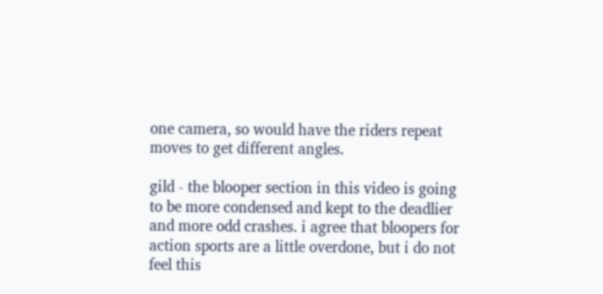one camera, so would have the riders repeat moves to get different angles.

gild - the blooper section in this video is going to be more condensed and kept to the deadlier and more odd crashes. i agree that bloopers for action sports are a little overdone, but i do not feel this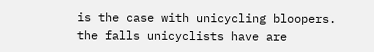is the case with unicycling bloopers. the falls unicyclists have are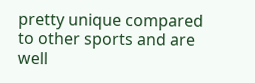pretty unique compared to other sports and are well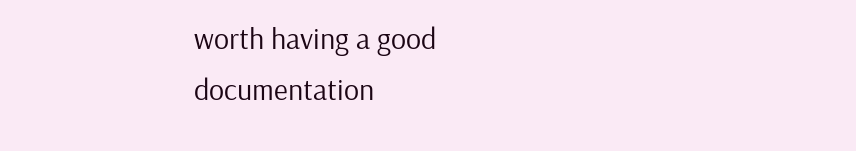worth having a good documentation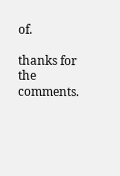of.

thanks for the comments.